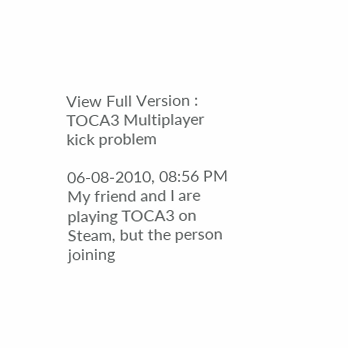View Full Version : TOCA3 Multiplayer kick problem

06-08-2010, 08:56 PM
My friend and I are playing TOCA3 on Steam, but the person joining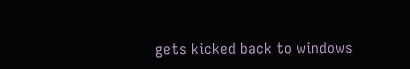gets kicked back to windows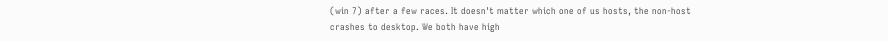(win 7) after a few races. It doesn't matter which one of us hosts, the non-host crashes to desktop. We both have high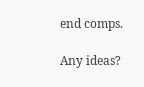end comps.

Any ideas?